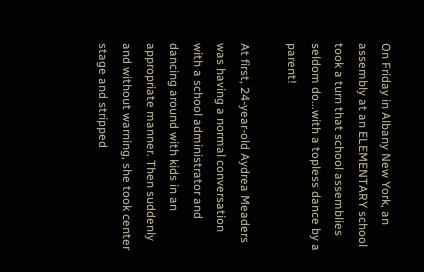On Friday in Albany New York, an assembly at an ELEMENTARY school took a turn that school assemblies seldom do...with a topless dance by a parent!

At first, 24-year-old Aydrea Meaders was having a normal conversation with a school administrator and dancing around with kids in an appropriate manner. Then suddenly and without warning, she took center stage and stripped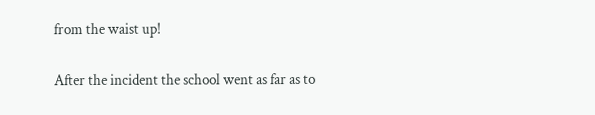from the waist up!

After the incident the school went as far as to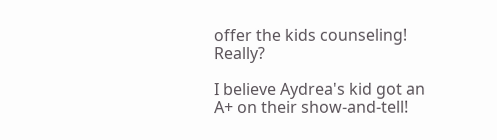offer the kids counseling! Really?

I believe Aydrea's kid got an A+ on their show-and-tell!